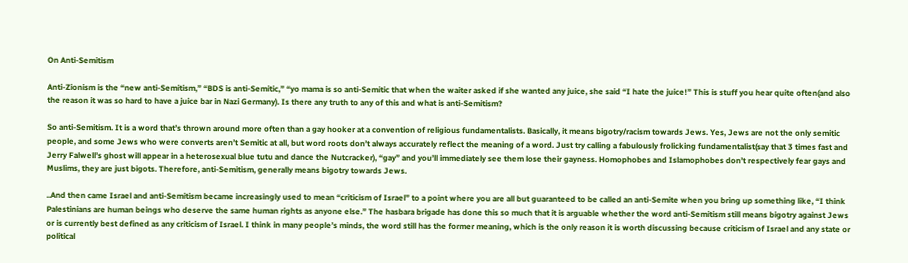On Anti-Semitism

Anti-Zionism is the “new anti-Semitism,” “BDS is anti-Semitic,” “yo mama is so anti-Semitic that when the waiter asked if she wanted any juice, she said “I hate the juice!” This is stuff you hear quite often(and also the reason it was so hard to have a juice bar in Nazi Germany). Is there any truth to any of this and what is anti-Semitism?

So anti-Semitism. It is a word that’s thrown around more often than a gay hooker at a convention of religious fundamentalists. Basically, it means bigotry/racism towards Jews. Yes, Jews are not the only semitic people, and some Jews who were converts aren’t Semitic at all, but word roots don’t always accurately reflect the meaning of a word. Just try calling a fabulously frolicking fundamentalist(say that 3 times fast and Jerry Falwell’s ghost will appear in a heterosexual blue tutu and dance the Nutcracker), “gay” and you’ll immediately see them lose their gayness. Homophobes and Islamophobes don’t respectively fear gays and Muslims, they are just bigots. Therefore, anti-Semitism, generally means bigotry towards Jews.

..And then came Israel and anti-Semitism became increasingly used to mean “criticism of Israel” to a point where you are all but guaranteed to be called an anti-Semite when you bring up something like, “I think Palestinians are human beings who deserve the same human rights as anyone else.” The hasbara brigade has done this so much that it is arguable whether the word anti-Semitism still means bigotry against Jews or is currently best defined as any criticism of Israel. I think in many people’s minds, the word still has the former meaning, which is the only reason it is worth discussing because criticism of Israel and any state or political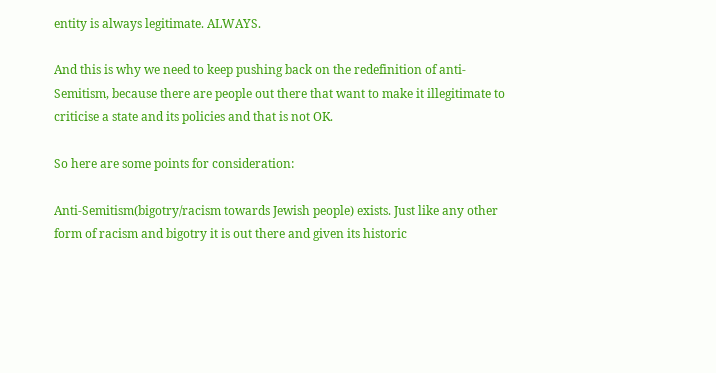entity is always legitimate. ALWAYS.

And this is why we need to keep pushing back on the redefinition of anti-Semitism, because there are people out there that want to make it illegitimate to criticise a state and its policies and that is not OK.

So here are some points for consideration:

Anti-Semitism(bigotry/racism towards Jewish people) exists. Just like any other form of racism and bigotry it is out there and given its historic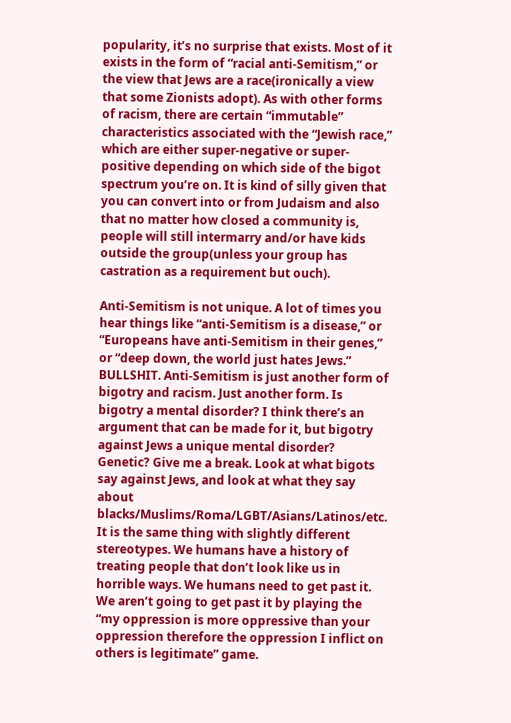popularity, it’s no surprise that exists. Most of it exists in the form of “racial anti-Semitism,” or the view that Jews are a race(ironically a view that some Zionists adopt). As with other forms of racism, there are certain “immutable” characteristics associated with the “Jewish race,” which are either super-negative or super-positive depending on which side of the bigot spectrum you’re on. It is kind of silly given that you can convert into or from Judaism and also that no matter how closed a community is, people will still intermarry and/or have kids outside the group(unless your group has castration as a requirement but ouch).

Anti-Semitism is not unique. A lot of times you hear things like “anti-Semitism is a disease,” or “Europeans have anti-Semitism in their genes,” or “deep down, the world just hates Jews.” BULLSHIT. Anti-Semitism is just another form of bigotry and racism. Just another form. Is bigotry a mental disorder? I think there’s an argument that can be made for it, but bigotry against Jews a unique mental disorder? Genetic? Give me a break. Look at what bigots say against Jews, and look at what they say about blacks/Muslims/Roma/LGBT/Asians/Latinos/etc. It is the same thing with slightly different stereotypes. We humans have a history of treating people that don’t look like us in horrible ways. We humans need to get past it. We aren’t going to get past it by playing the “my oppression is more oppressive than your oppression therefore the oppression I inflict on others is legitimate” game.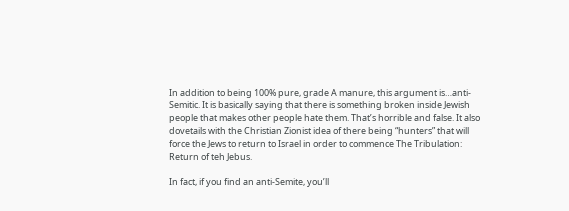In addition to being 100% pure, grade A manure, this argument is…anti-Semitic. It is basically saying that there is something broken inside Jewish people that makes other people hate them. That’s horrible and false. It also dovetails with the Christian Zionist idea of there being “hunters” that will force the Jews to return to Israel in order to commence The Tribulation: Return of teh Jebus.

In fact, if you find an anti-Semite, you’ll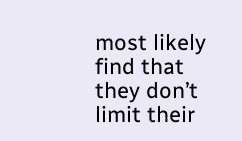most likely find that they don’t limit their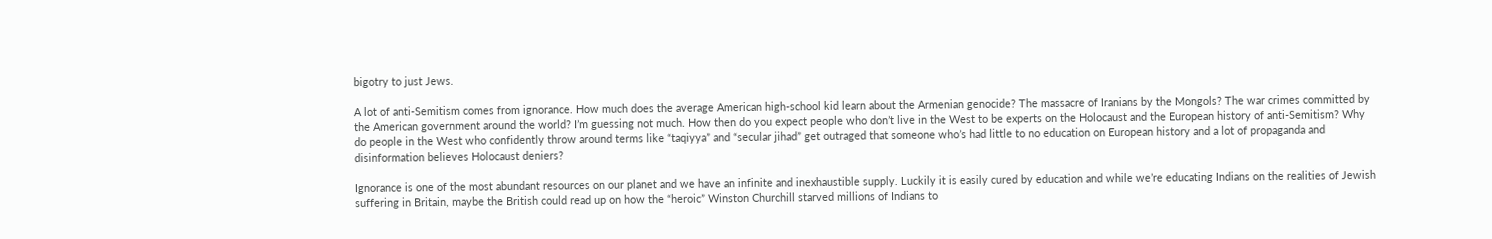bigotry to just Jews.

A lot of anti-Semitism comes from ignorance. How much does the average American high-school kid learn about the Armenian genocide? The massacre of Iranians by the Mongols? The war crimes committed by the American government around the world? I’m guessing not much. How then do you expect people who don’t live in the West to be experts on the Holocaust and the European history of anti-Semitism? Why do people in the West who confidently throw around terms like “taqiyya” and “secular jihad” get outraged that someone who’s had little to no education on European history and a lot of propaganda and disinformation believes Holocaust deniers?

Ignorance is one of the most abundant resources on our planet and we have an infinite and inexhaustible supply. Luckily it is easily cured by education and while we’re educating Indians on the realities of Jewish suffering in Britain, maybe the British could read up on how the “heroic” Winston Churchill starved millions of Indians to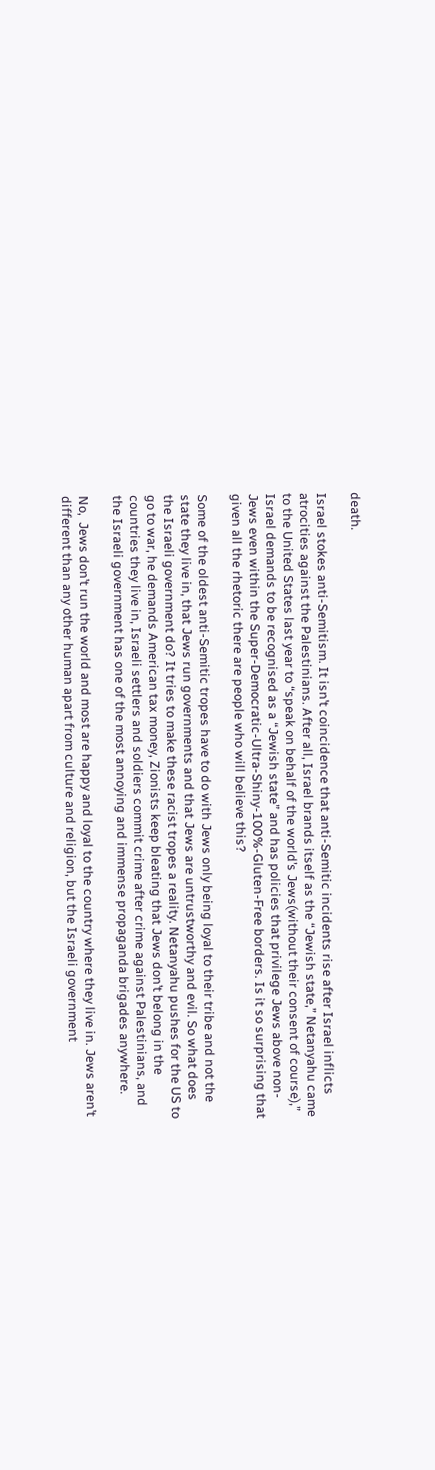death.

Israel stokes anti-Semitism. It isn’t coincidence that anti-Semitic incidents rise after Israel inflicts atrocities against the Palestinians. After all, Israel brands itself as the “Jewish state,” Netanyahu came to the United States last year to “speak on behalf of the world’s Jews(without their consent of course),” Israel demands to be recognised as a “Jewish state” and has policies that privilege Jews above non-Jews even within the Super-Democratic-Ultra-Shiny-100%-Gluten-Free borders. Is it so surprising that given all the rhetoric there are people who will believe this?

Some of the oldest anti-Semitic tropes have to do with Jews only being loyal to their tribe and not the state they live in, that Jews run governments and that Jews are untrustworthy and evil. So what does the Israeli government do? It tries to make these racist tropes a reality. Netanyahu pushes for the US to go to war, he demands American tax money, Zionists keep bleating that Jews don’t belong in the countries they live in, Israeli settlers and soldiers commit crime after crime against Palestinians, and the Israeli government has one of the most annoying and immense propaganda brigades anywhere.

No,  Jews don’t run the world and most are happy and loyal to the country where they live in. Jews aren’t different than any other human apart from culture and religion, but the Israeli government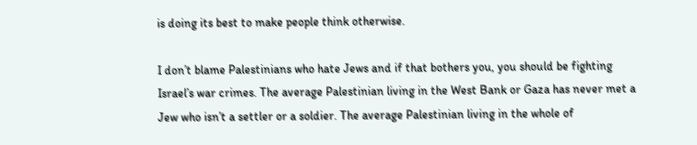is doing its best to make people think otherwise.

I don’t blame Palestinians who hate Jews and if that bothers you, you should be fighting Israel’s war crimes. The average Palestinian living in the West Bank or Gaza has never met a Jew who isn’t a settler or a soldier. The average Palestinian living in the whole of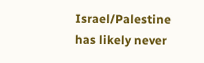Israel/Palestine has likely never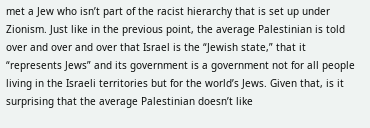met a Jew who isn’t part of the racist hierarchy that is set up under Zionism. Just like in the previous point, the average Palestinian is told over and over and over that Israel is the “Jewish state,” that it “represents Jews” and its government is a government not for all people living in the Israeli territories but for the world’s Jews. Given that, is it surprising that the average Palestinian doesn’t like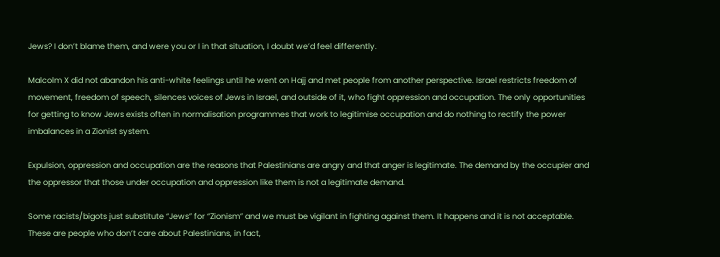Jews? I don’t blame them, and were you or I in that situation, I doubt we’d feel differently.

Malcolm X did not abandon his anti-white feelings until he went on Hajj and met people from another perspective. Israel restricts freedom of movement, freedom of speech, silences voices of Jews in Israel, and outside of it, who fight oppression and occupation. The only opportunities for getting to know Jews exists often in normalisation programmes that work to legitimise occupation and do nothing to rectify the power imbalances in a Zionist system.

Expulsion, oppression and occupation are the reasons that Palestinians are angry and that anger is legitimate. The demand by the occupier and the oppressor that those under occupation and oppression like them is not a legitimate demand.

Some racists/bigots just substitute “Jews” for “Zionism” and we must be vigilant in fighting against them. It happens and it is not acceptable. These are people who don’t care about Palestinians, in fact,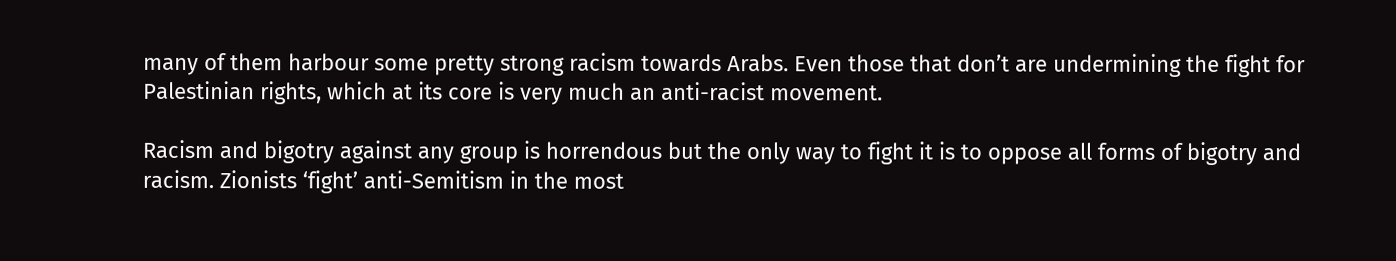many of them harbour some pretty strong racism towards Arabs. Even those that don’t are undermining the fight for Palestinian rights, which at its core is very much an anti-racist movement.

Racism and bigotry against any group is horrendous but the only way to fight it is to oppose all forms of bigotry and racism. Zionists ‘fight’ anti-Semitism in the most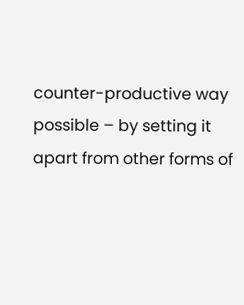counter-productive way possible – by setting it apart from other forms of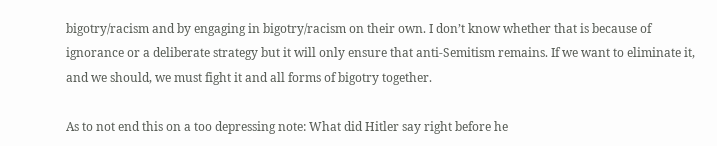bigotry/racism and by engaging in bigotry/racism on their own. I don’t know whether that is because of ignorance or a deliberate strategy but it will only ensure that anti-Semitism remains. If we want to eliminate it, and we should, we must fight it and all forms of bigotry together.

As to not end this on a too depressing note: What did Hitler say right before he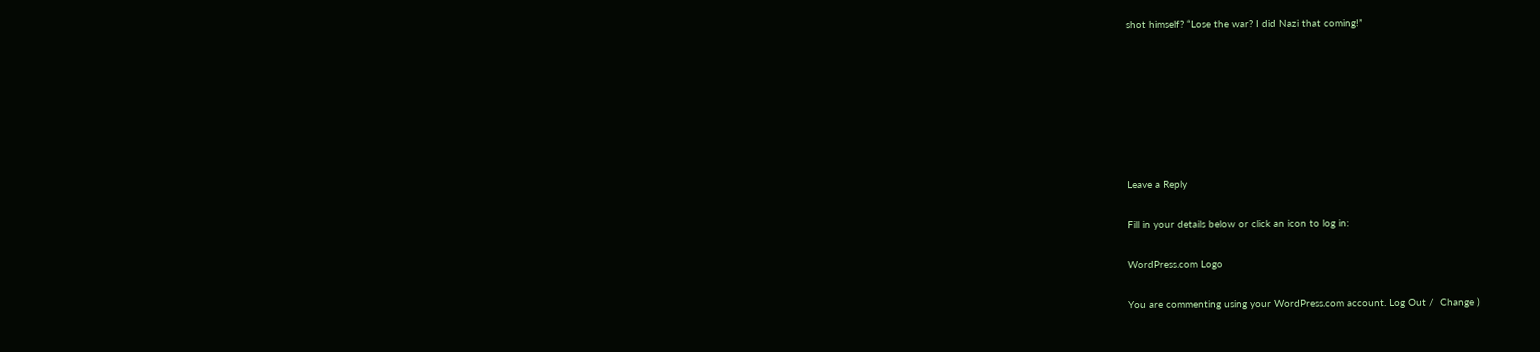shot himself? “Lose the war? I did Nazi that coming!”







Leave a Reply

Fill in your details below or click an icon to log in:

WordPress.com Logo

You are commenting using your WordPress.com account. Log Out /  Change )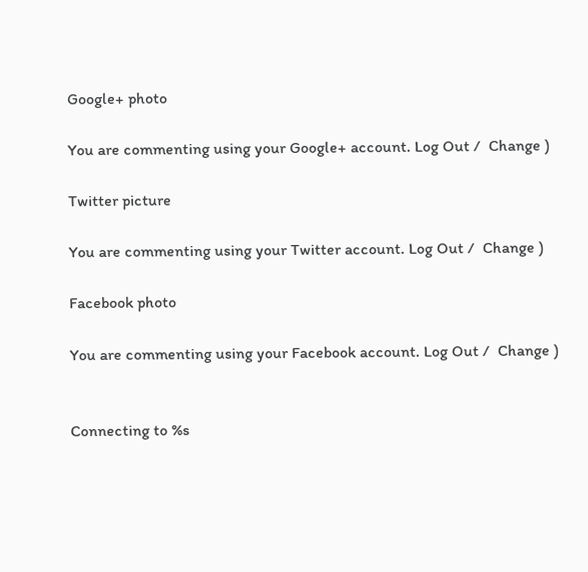Google+ photo

You are commenting using your Google+ account. Log Out /  Change )

Twitter picture

You are commenting using your Twitter account. Log Out /  Change )

Facebook photo

You are commenting using your Facebook account. Log Out /  Change )


Connecting to %s